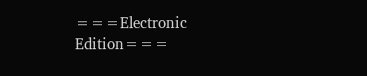===Electronic Edition===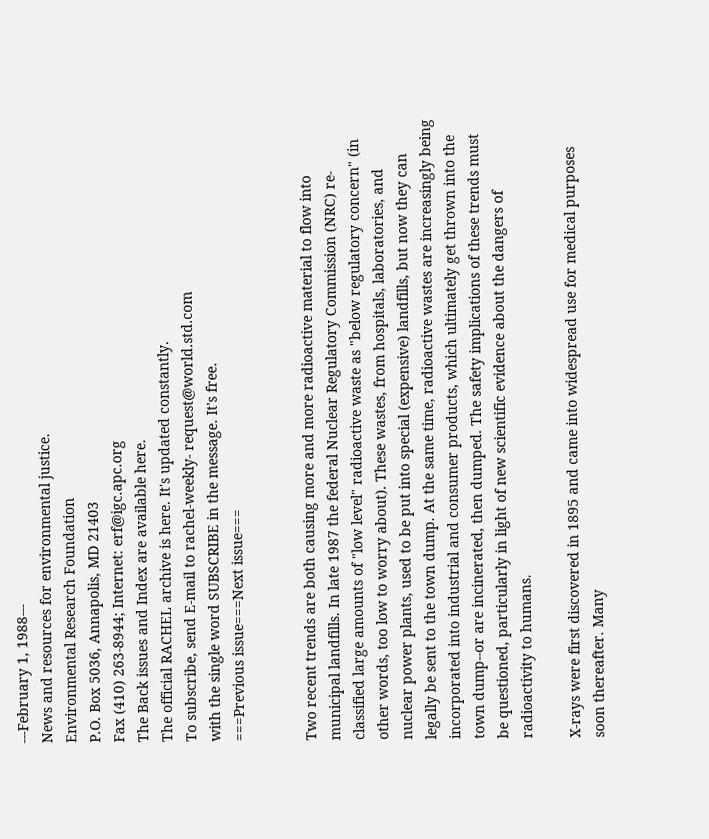---February 1, 1988---
News and resources for environmental justice.
Environmental Research Foundation
P.O. Box 5036, Annapolis, MD 21403
Fax (410) 263-8944; Internet: erf@igc.apc.org
The Back issues and Index are available here.
The official RACHEL archive is here. It's updated constantly.
To subscribe, send E-mail to rachel-weekly- request@world.std.com
with the single word SUBSCRIBE in the message. It's free.
===Previous issue===Next issue===


Two recent trends are both causing more and more radioactive material to flow into municipal landfills. In late 1987 the federal Nuclear Regulatory Commission (NRC) re-classified large amounts of "low level" radioactive waste as "below regulatory concern" (in other words, too low to worry about). These wastes, from hospitals, laboratories, and nuclear power plants, used to be put into special (expensive) landfills, but now they can legally be sent to the town dump. At the same time, radioactive wastes are increasingly being incorporated into industrial and consumer products, which ultimately get thrown into the town dump--or are incinerated, then dumped. The safety implications of these trends must be questioned, particularly in light of new scientific evidence about the dangers of radioactivity to humans.

X-rays were first discovered in 1895 and came into widespread use for medical purposes soon thereafter. Many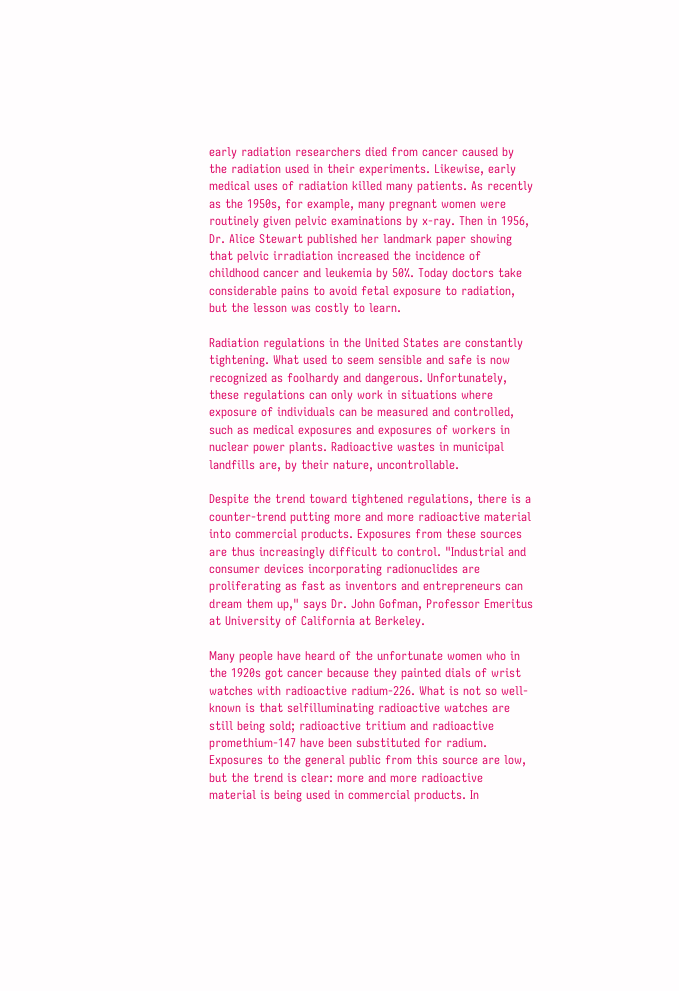early radiation researchers died from cancer caused by the radiation used in their experiments. Likewise, early medical uses of radiation killed many patients. As recently as the 1950s, for example, many pregnant women were routinely given pelvic examinations by x-ray. Then in 1956, Dr. Alice Stewart published her landmark paper showing that pelvic irradiation increased the incidence of childhood cancer and leukemia by 50%. Today doctors take considerable pains to avoid fetal exposure to radiation, but the lesson was costly to learn.

Radiation regulations in the United States are constantly tightening. What used to seem sensible and safe is now recognized as foolhardy and dangerous. Unfortunately, these regulations can only work in situations where exposure of individuals can be measured and controlled, such as medical exposures and exposures of workers in nuclear power plants. Radioactive wastes in municipal landfills are, by their nature, uncontrollable.

Despite the trend toward tightened regulations, there is a counter-trend putting more and more radioactive material into commercial products. Exposures from these sources are thus increasingly difficult to control. "Industrial and consumer devices incorporating radionuclides are proliferating as fast as inventors and entrepreneurs can dream them up," says Dr. John Gofman, Professor Emeritus at University of California at Berkeley.

Many people have heard of the unfortunate women who in the 1920s got cancer because they painted dials of wrist watches with radioactive radium-226. What is not so well-known is that selfilluminating radioactive watches are still being sold; radioactive tritium and radioactive promethium-147 have been substituted for radium. Exposures to the general public from this source are low, but the trend is clear: more and more radioactive material is being used in commercial products. In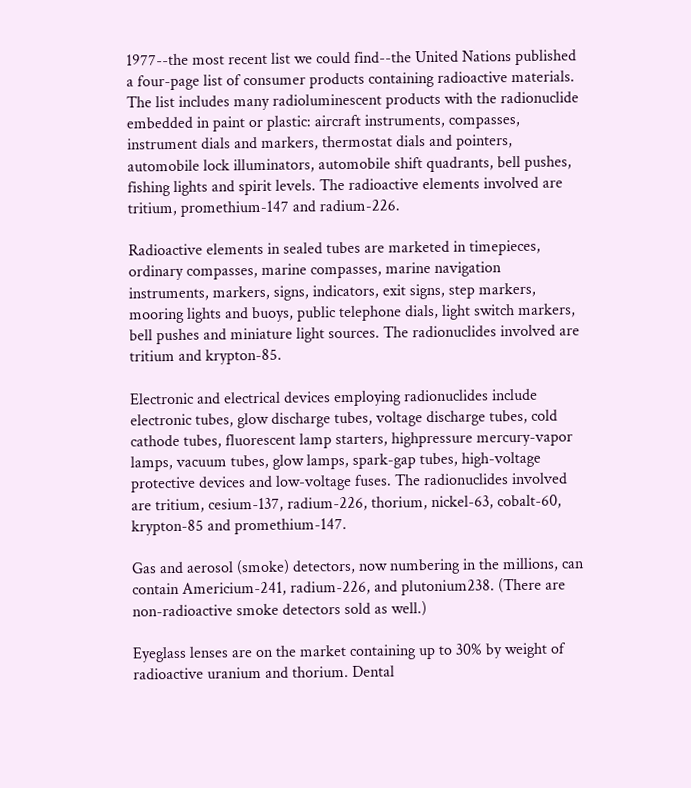1977--the most recent list we could find--the United Nations published a four-page list of consumer products containing radioactive materials. The list includes many radioluminescent products with the radionuclide embedded in paint or plastic: aircraft instruments, compasses, instrument dials and markers, thermostat dials and pointers, automobile lock illuminators, automobile shift quadrants, bell pushes, fishing lights and spirit levels. The radioactive elements involved are tritium, promethium-147 and radium-226.

Radioactive elements in sealed tubes are marketed in timepieces, ordinary compasses, marine compasses, marine navigation instruments, markers, signs, indicators, exit signs, step markers, mooring lights and buoys, public telephone dials, light switch markers, bell pushes and miniature light sources. The radionuclides involved are tritium and krypton-85.

Electronic and electrical devices employing radionuclides include electronic tubes, glow discharge tubes, voltage discharge tubes, cold cathode tubes, fluorescent lamp starters, highpressure mercury-vapor lamps, vacuum tubes, glow lamps, spark-gap tubes, high-voltage protective devices and low-voltage fuses. The radionuclides involved are tritium, cesium-137, radium-226, thorium, nickel-63, cobalt-60, krypton-85 and promethium-147.

Gas and aerosol (smoke) detectors, now numbering in the millions, can contain Americium-241, radium-226, and plutonium238. (There are non-radioactive smoke detectors sold as well.)

Eyeglass lenses are on the market containing up to 30% by weight of radioactive uranium and thorium. Dental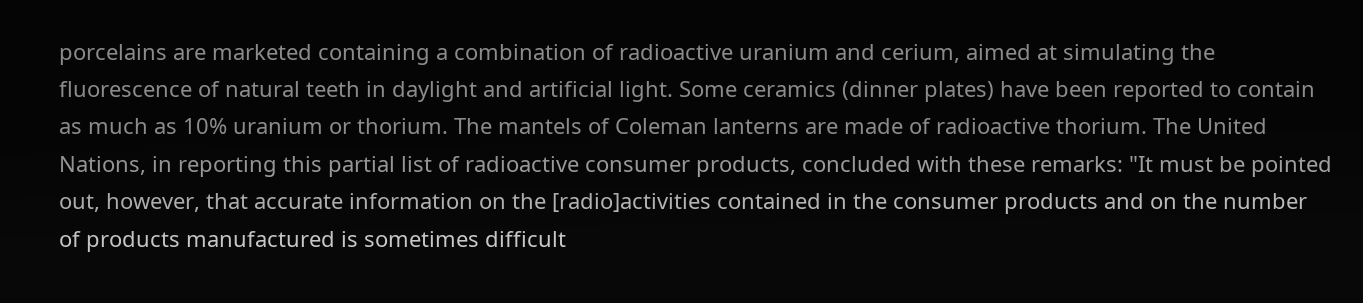porcelains are marketed containing a combination of radioactive uranium and cerium, aimed at simulating the fluorescence of natural teeth in daylight and artificial light. Some ceramics (dinner plates) have been reported to contain as much as 10% uranium or thorium. The mantels of Coleman lanterns are made of radioactive thorium. The United Nations, in reporting this partial list of radioactive consumer products, concluded with these remarks: "It must be pointed out, however, that accurate information on the [radio]activities contained in the consumer products and on the number of products manufactured is sometimes difficult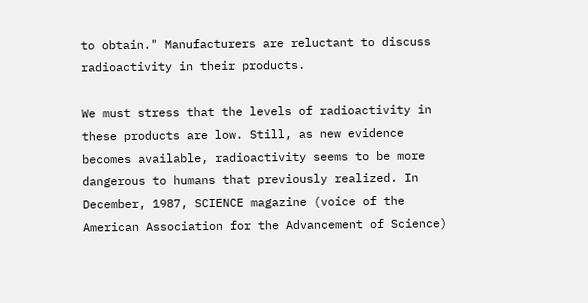to obtain." Manufacturers are reluctant to discuss radioactivity in their products.

We must stress that the levels of radioactivity in these products are low. Still, as new evidence becomes available, radioactivity seems to be more dangerous to humans that previously realized. In December, 1987, SCIENCE magazine (voice of the American Association for the Advancement of Science)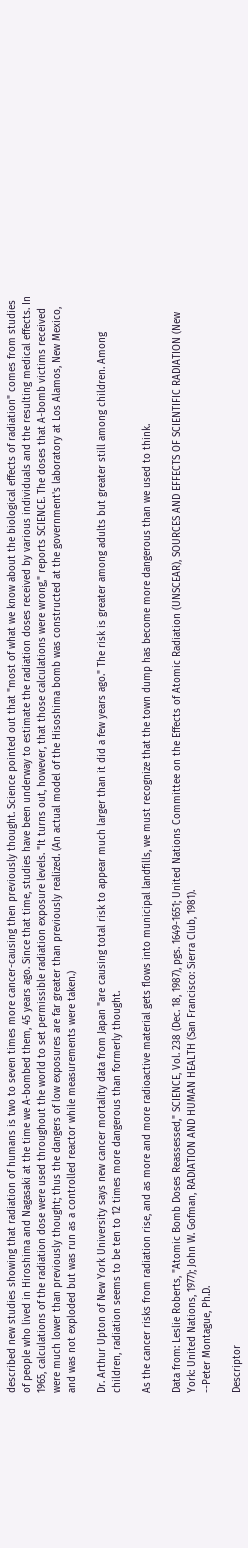described new studies showing that radiation of humans is two to seven times more cancer-causing then previously thought. Science pointed out that "most of what we know about the biological effects of radiation" comes from studies of people who lived in Hiroshima and Nagasaki at the time we A-bombed them, 45 years ago. Since that time, studies have been underway to estimate the radiation doses received by various individuals and the resulting medical effects. In 1965, calculations of the radiation dose were used throughout the world to set permissible radiation exposure levels. "It turns out, however, that those calculations were wrong," reports SCIENCE. The doses that A-bomb victims received were much lower than previously thought; thus the dangers of low exposures are far greater than previously realized. (An actual model of the Hisoshima bomb was constructed at the government's laboratory at Los Alamos, New Mexico, and was not exploded but was run as a controlled reactor while measurements were taken.)

Dr. Arthur Upton of New York University says new cancer mortality data from Japan "are causing total risk to appear much larger than it did a few years ago." The risk is greater among adults but greater still among children. Among children, radiation seems to be ten to 12 times more dangerous than formerly thought.

As the cancer risks from radiation rise, and as more and more radioactive material gets flows into municipal landfills, we must recognize that the town dump has become more dangerous than we used to think.

Data from: Leslie Roberts, "Atomic Bomb Doses Reassessed," SCIENCE, Vol. 238 (Dec. 18, 1987), pgs. 1649-1651; United Nations Committee on the Effects of Atomic Radiation (UNSCEAR), SOURCES AND EFFECTS OF SCIENTIFIC RADIATION (New York: United Nations, 1977); John W. Gofman, RADIATION AND HUMAN HEALTH (San Francisco: Sierra Club, 1981).
--Peter Montague, Ph.D.

Descriptor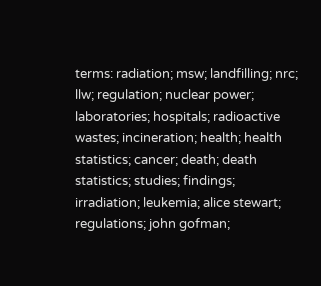terms: radiation; msw; landfilling; nrc; llw; regulation; nuclear power; laboratories; hospitals; radioactive wastes; incineration; health; health statistics; cancer; death; death statistics; studies; findings; irradiation; leukemia; alice stewart; regulations; john gofman;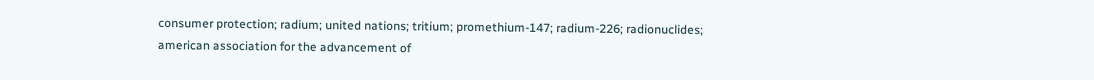consumer protection; radium; united nations; tritium; promethium-147; radium-226; radionuclides; american association for the advancement of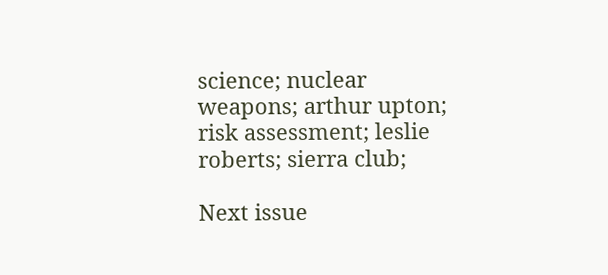science; nuclear weapons; arthur upton; risk assessment; leslie roberts; sierra club;

Next issue